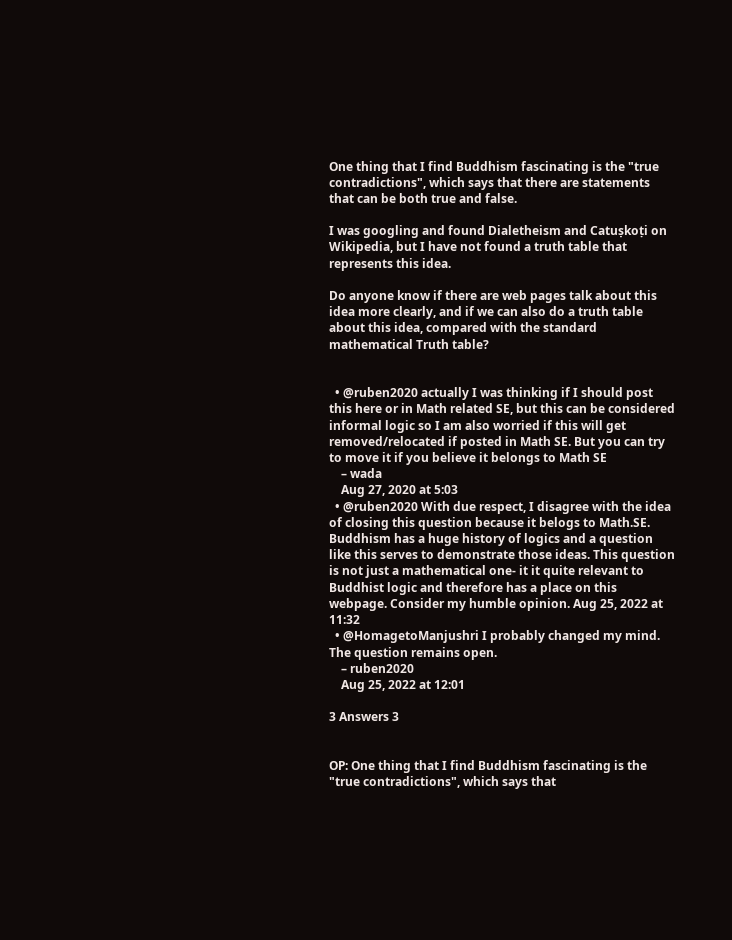One thing that I find Buddhism fascinating is the "true contradictions", which says that there are statements that can be both true and false.

I was googling and found Dialetheism and Catuṣkoṭi on Wikipedia, but I have not found a truth table that represents this idea.

Do anyone know if there are web pages talk about this idea more clearly, and if we can also do a truth table about this idea, compared with the standard mathematical Truth table?


  • @ruben2020 actually I was thinking if I should post this here or in Math related SE, but this can be considered informal logic so I am also worried if this will get removed/relocated if posted in Math SE. But you can try to move it if you believe it belongs to Math SE
    – wada
    Aug 27, 2020 at 5:03
  • @ruben2020 With due respect, I disagree with the idea of closing this question because it belogs to Math.SE. Buddhism has a huge history of logics and a question like this serves to demonstrate those ideas. This question is not just a mathematical one- it it quite relevant to Buddhist logic and therefore has a place on this webpage. Consider my humble opinion. Aug 25, 2022 at 11:32
  • @HomagetoManjushri I probably changed my mind. The question remains open.
    – ruben2020
    Aug 25, 2022 at 12:01

3 Answers 3


OP: One thing that I find Buddhism fascinating is the "true contradictions", which says that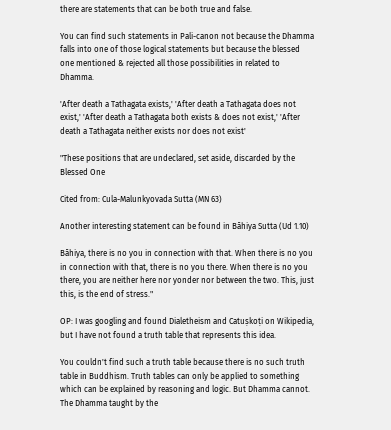there are statements that can be both true and false.

You can find such statements in Pali-canon not because the Dhamma falls into one of those logical statements but because the blessed one mentioned & rejected all those possibilities in related to Dhamma.

'After death a Tathagata exists,' 'After death a Tathagata does not exist,' 'After death a Tathagata both exists & does not exist,' 'After death a Tathagata neither exists nor does not exist'

"These positions that are undeclared, set aside, discarded by the Blessed One

Cited from: Cula-Malunkyovada Sutta (MN 63)

Another interesting statement can be found in Bāhiya Sutta (Ud 1.10)

Bāhiya, there is no you in connection with that. When there is no you in connection with that, there is no you there. When there is no you there, you are neither here nor yonder nor between the two. This, just this, is the end of stress."

OP: I was googling and found Dialetheism and Catuṣkoṭi on Wikipedia, but I have not found a truth table that represents this idea.

You couldn't find such a truth table because there is no such truth table in Buddhism. Truth tables can only be applied to something which can be explained by reasoning and logic. But Dhamma cannot. The Dhamma taught by the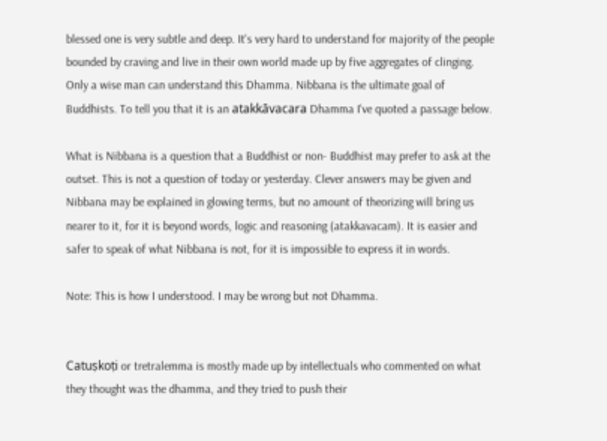blessed one is very subtle and deep. It's very hard to understand for majority of the people bounded by craving and live in their own world made up by five aggregates of clinging. Only a wise man can understand this Dhamma. Nibbana is the ultimate goal of Buddhists. To tell you that it is an atakkāvacara Dhamma I've quoted a passage below.

What is Nibbana is a question that a Buddhist or non- Buddhist may prefer to ask at the outset. This is not a question of today or yesterday. Clever answers may be given and Nibbana may be explained in glowing terms, but no amount of theorizing will bring us nearer to it, for it is beyond words, logic and reasoning (atakkavacam). It is easier and safer to speak of what Nibbana is not, for it is impossible to express it in words.

Note: This is how I understood. I may be wrong but not Dhamma.


Catuṣkoṭi or tretralemma is mostly made up by intellectuals who commented on what they thought was the dhamma, and they tried to push their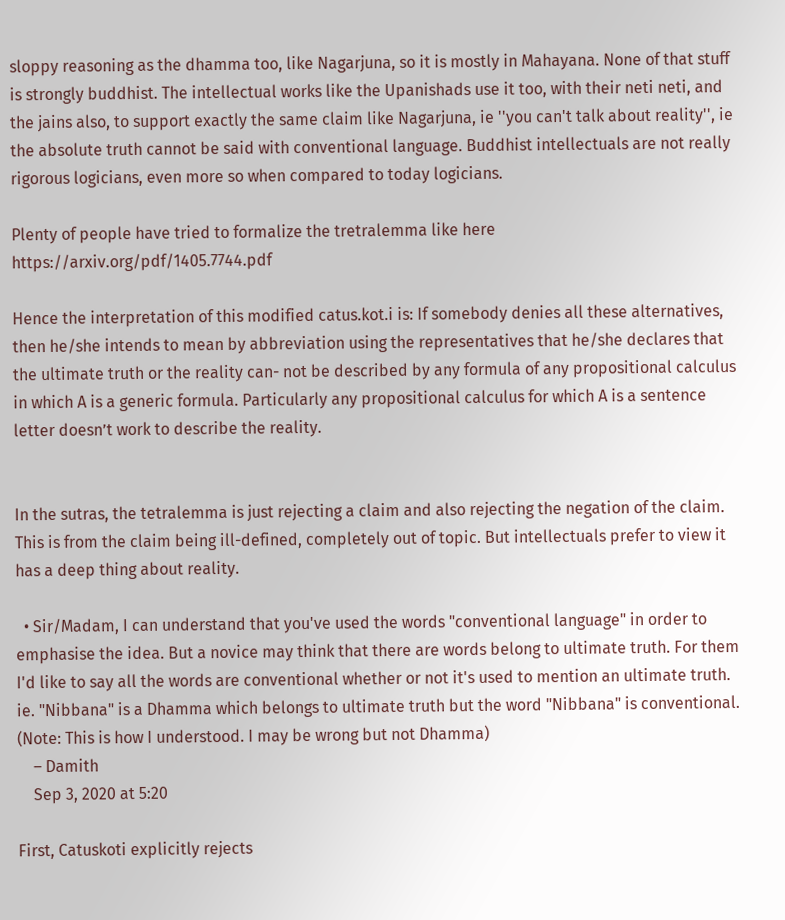sloppy reasoning as the dhamma too, like Nagarjuna, so it is mostly in Mahayana. None of that stuff is strongly buddhist. The intellectual works like the Upanishads use it too, with their neti neti, and the jains also, to support exactly the same claim like Nagarjuna, ie ''you can't talk about reality'', ie the absolute truth cannot be said with conventional language. Buddhist intellectuals are not really rigorous logicians, even more so when compared to today logicians.

Plenty of people have tried to formalize the tretralemma like here https://arxiv.org/pdf/1405.7744.pdf

Hence the interpretation of this modified catus.kot.i is: If somebody denies all these alternatives, then he/she intends to mean by abbreviation using the representatives that he/she declares that the ultimate truth or the reality can- not be described by any formula of any propositional calculus in which A is a generic formula. Particularly any propositional calculus for which A is a sentence letter doesn’t work to describe the reality.


In the sutras, the tetralemma is just rejecting a claim and also rejecting the negation of the claim. This is from the claim being ill-defined, completely out of topic. But intellectuals prefer to view it has a deep thing about reality.

  • Sir/Madam, I can understand that you've used the words "conventional language" in order to emphasise the idea. But a novice may think that there are words belong to ultimate truth. For them I'd like to say all the words are conventional whether or not it's used to mention an ultimate truth. ie. "Nibbana" is a Dhamma which belongs to ultimate truth but the word "Nibbana" is conventional. (Note: This is how I understood. I may be wrong but not Dhamma)
    – Damith
    Sep 3, 2020 at 5:20

First, Catuskoti explicitly rejects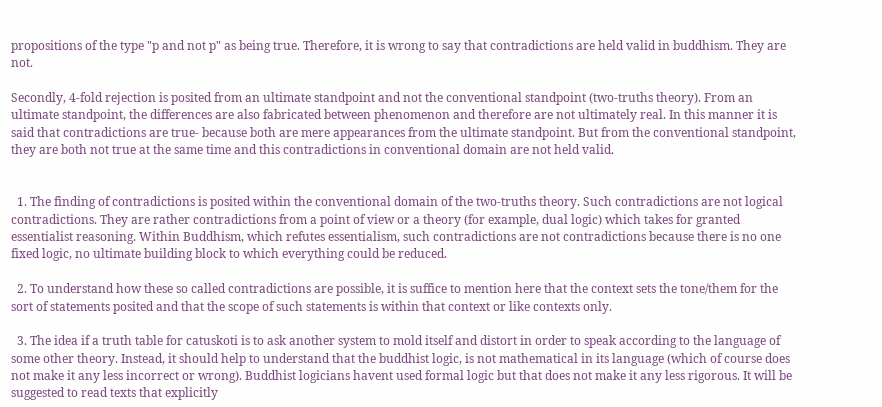propositions of the type "p and not p" as being true. Therefore, it is wrong to say that contradictions are held valid in buddhism. They are not.

Secondly, 4-fold rejection is posited from an ultimate standpoint and not the conventional standpoint (two-truths theory). From an ultimate standpoint, the differences are also fabricated between phenomenon and therefore are not ultimately real. In this manner it is said that contradictions are true- because both are mere appearances from the ultimate standpoint. But from the conventional standpoint, they are both not true at the same time and this contradictions in conventional domain are not held valid.


  1. The finding of contradictions is posited within the conventional domain of the two-truths theory. Such contradictions are not logical contradictions. They are rather contradictions from a point of view or a theory (for example, dual logic) which takes for granted essentialist reasoning. Within Buddhism, which refutes essentialism, such contradictions are not contradictions because there is no one fixed logic, no ultimate building block to which everything could be reduced.

  2. To understand how these so called contradictions are possible, it is suffice to mention here that the context sets the tone/them for the sort of statements posited and that the scope of such statements is within that context or like contexts only.

  3. The idea if a truth table for catuskoti is to ask another system to mold itself and distort in order to speak according to the language of some other theory. Instead, it should help to understand that the buddhist logic, is not mathematical in its language (which of course does not make it any less incorrect or wrong). Buddhist logicians havent used formal logic but that does not make it any less rigorous. It will be suggested to read texts that explicitly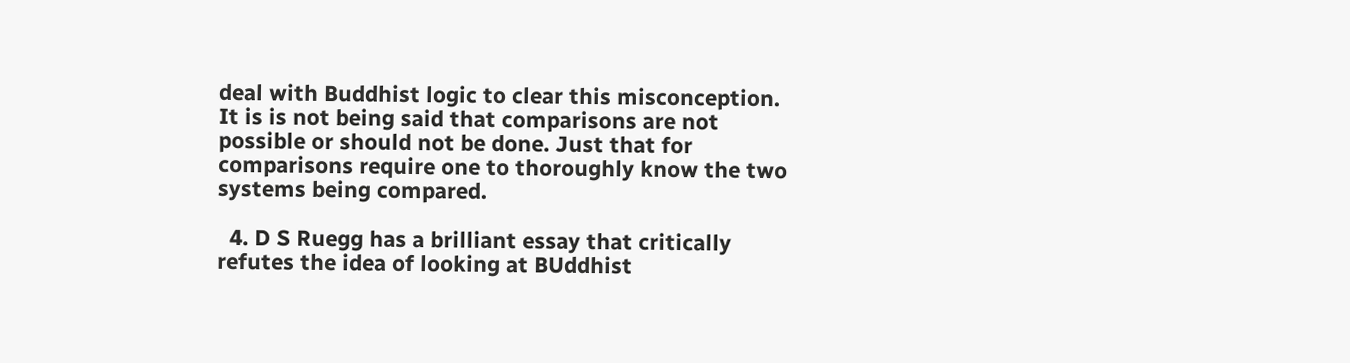deal with Buddhist logic to clear this misconception. It is is not being said that comparisons are not possible or should not be done. Just that for comparisons require one to thoroughly know the two systems being compared.

  4. D S Ruegg has a brilliant essay that critically refutes the idea of looking at BUddhist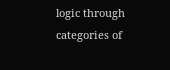logic through categories of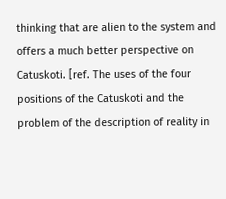thinking that are alien to the system and offers a much better perspective on Catuskoti. [ref. The uses of the four positions of the Catuskoti and the problem of the description of reality in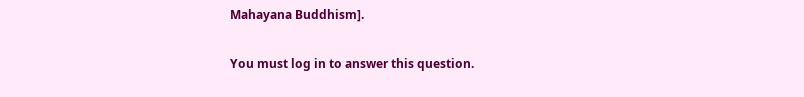Mahayana Buddhism].

You must log in to answer this question.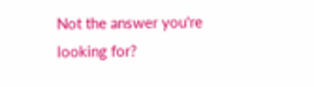Not the answer you're looking for?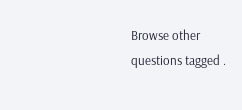Browse other questions tagged .